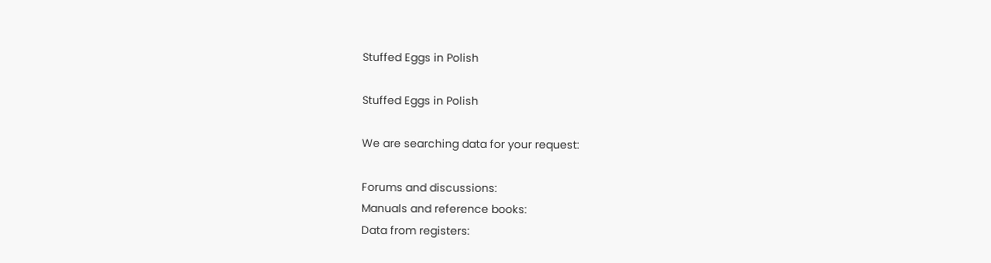Stuffed Eggs in Polish

Stuffed Eggs in Polish

We are searching data for your request:

Forums and discussions:
Manuals and reference books:
Data from registers: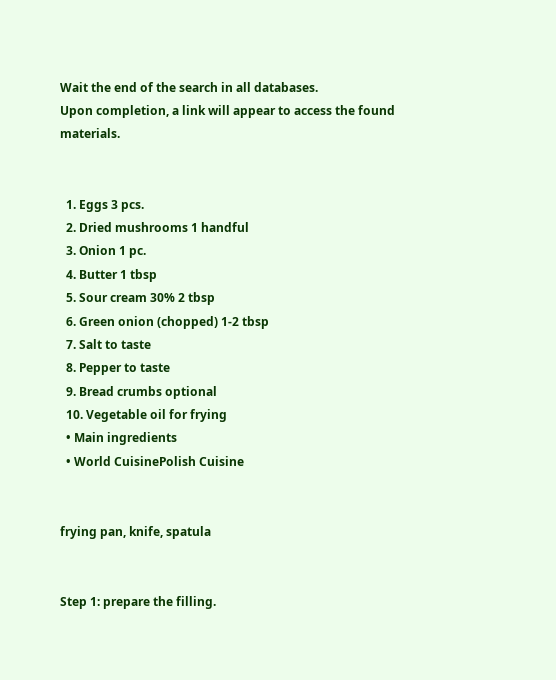Wait the end of the search in all databases.
Upon completion, a link will appear to access the found materials.


  1. Eggs 3 pcs.
  2. Dried mushrooms 1 handful
  3. Onion 1 pc.
  4. Butter 1 tbsp
  5. Sour cream 30% 2 tbsp
  6. Green onion (chopped) 1-2 tbsp
  7. Salt to taste
  8. Pepper to taste
  9. Bread crumbs optional
  10. Vegetable oil for frying
  • Main ingredients
  • World CuisinePolish Cuisine


frying pan, knife, spatula


Step 1: prepare the filling.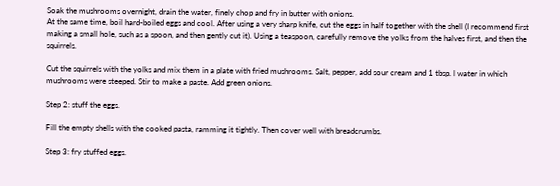Soak the mushrooms overnight, drain the water, finely chop and fry in butter with onions.
At the same time, boil hard-boiled eggs and cool. After using a very sharp knife, cut the eggs in half together with the shell (I recommend first making a small hole, such as a spoon, and then gently cut it). Using a teaspoon, carefully remove the yolks from the halves first, and then the squirrels.

Cut the squirrels with the yolks and mix them in a plate with fried mushrooms. Salt, pepper, add sour cream and 1 tbsp. l water in which mushrooms were steeped. Stir to make a paste. Add green onions.

Step 2: stuff the eggs.

Fill the empty shells with the cooked pasta, ramming it tightly. Then cover well with breadcrumbs.

Step 3: fry stuffed eggs.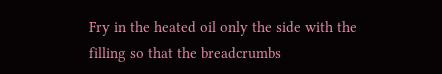Fry in the heated oil only the side with the filling so that the breadcrumbs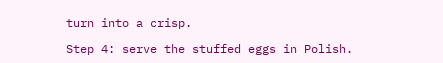turn into a crisp.

Step 4: serve the stuffed eggs in Polish.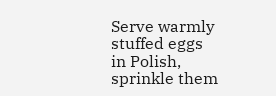Serve warmly stuffed eggs in Polish, sprinkle them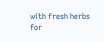with fresh herbs for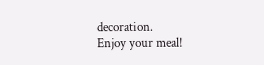decoration.
Enjoy your meal!